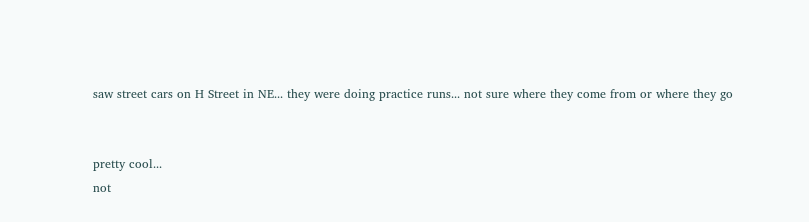saw street cars on H Street in NE... they were doing practice runs... not sure where they come from or where they go


pretty cool...
not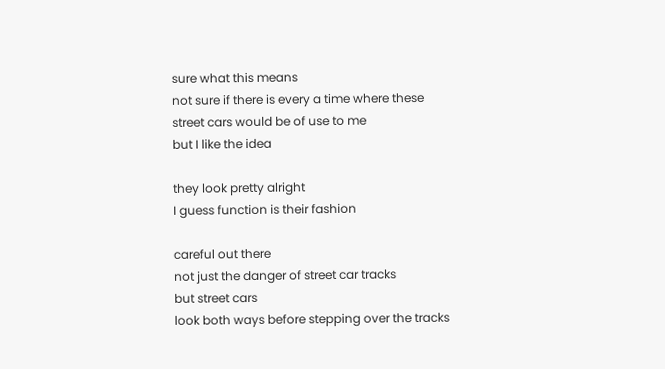sure what this means
not sure if there is every a time where these street cars would be of use to me
but I like the idea

they look pretty alright
I guess function is their fashion

careful out there
not just the danger of street car tracks
but street cars
look both ways before stepping over the tracks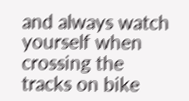and always watch yourself when crossing the tracks on bike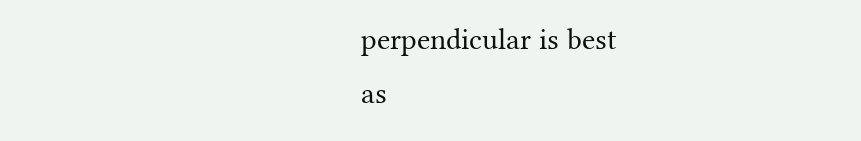perpendicular is best
as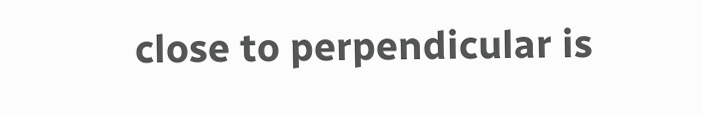close to perpendicular is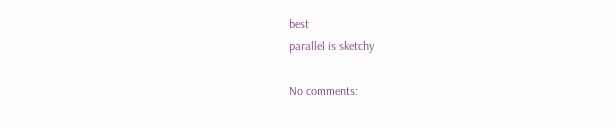best
parallel is sketchy

No comments: